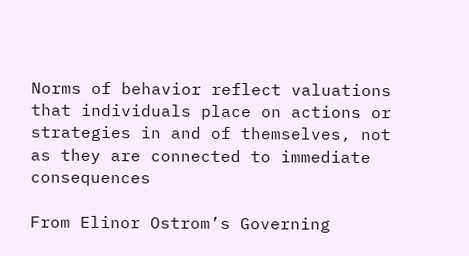Norms of behavior reflect valuations that individuals place on actions or strategies in and of themselves, not as they are connected to immediate consequences

From Elinor Ostrom’s Governing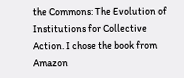the Commons: The Evolution of Institutions for Collective Action. I chose the book from Amazon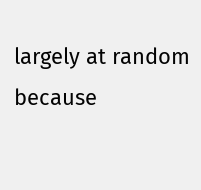largely at random because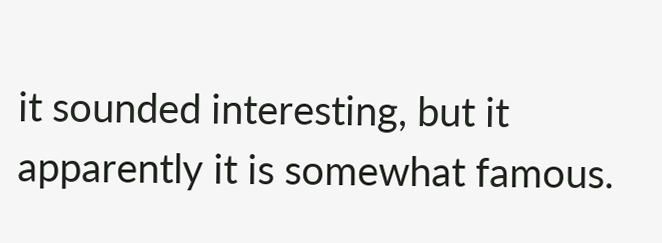it sounded interesting, but it apparently it is somewhat famous.